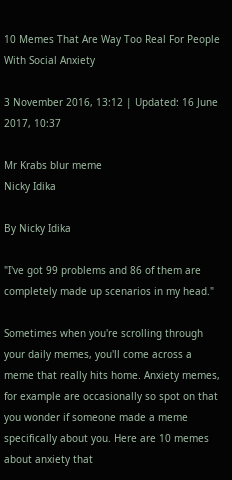10 Memes That Are Way Too Real For People With Social Anxiety

3 November 2016, 13:12 | Updated: 16 June 2017, 10:37

Mr Krabs blur meme
Nicky Idika

By Nicky Idika

"I've got 99 problems and 86 of them are completely made up scenarios in my head."

Sometimes when you're scrolling through your daily memes, you'll come across a meme that really hits home. Anxiety memes, for example are occasionally so spot on that you wonder if someone made a meme specifically about you. Here are 10 memes about anxiety that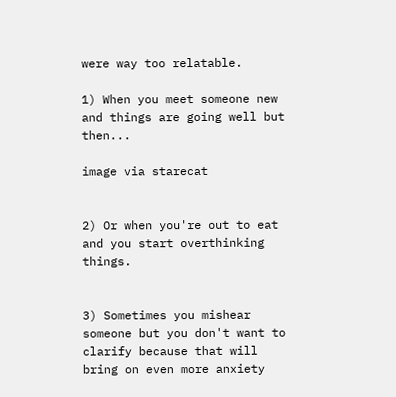were way too relatable.

1) When you meet someone new and things are going well but then...

image via starecat


2) Or when you're out to eat and you start overthinking things.


3) Sometimes you mishear someone but you don't want to clarify because that will bring on even more anxiety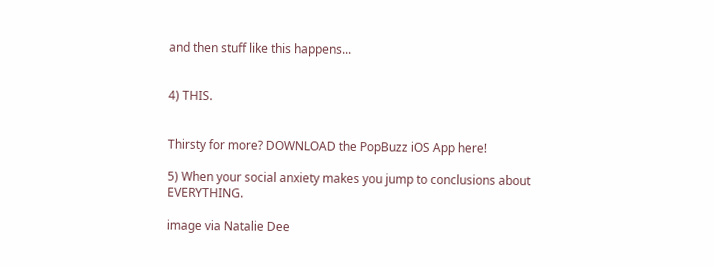and then stuff like this happens...


4) THIS.


Thirsty for more? DOWNLOAD the PopBuzz iOS App here!

5) When your social anxiety makes you jump to conclusions about EVERYTHING.

image via Natalie Dee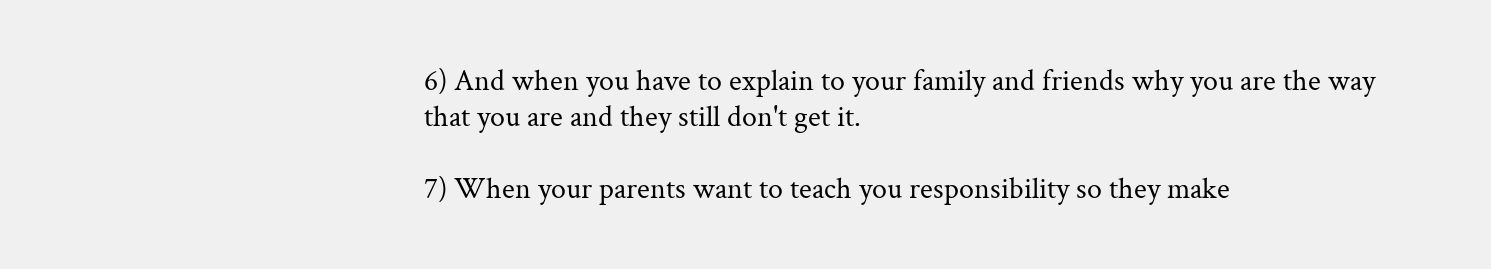6) And when you have to explain to your family and friends why you are the way that you are and they still don't get it.

7) When your parents want to teach you responsibility so they make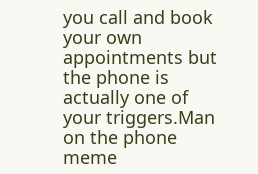you call and book your own appointments but the phone is actually one of your triggers.Man on the phone meme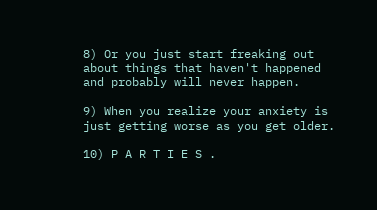8) Or you just start freaking out about things that haven't happened and probably will never happen.

9) When you realize your anxiety is just getting worse as you get older.

10) P A R T I E S .